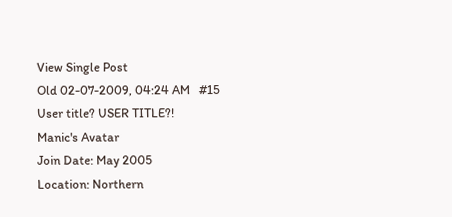View Single Post
Old 02-07-2009, 04:24 AM   #15
User title? USER TITLE?!
Manic's Avatar
Join Date: May 2005
Location: Northern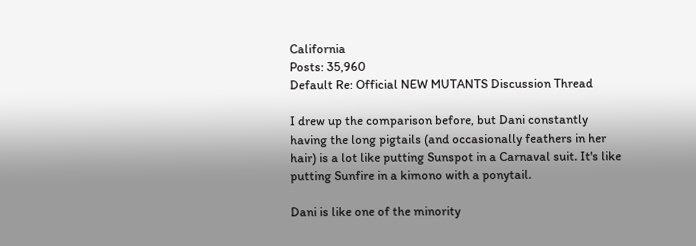California
Posts: 35,960
Default Re: Official NEW MUTANTS Discussion Thread

I drew up the comparison before, but Dani constantly having the long pigtails (and occasionally feathers in her hair) is a lot like putting Sunspot in a Carnaval suit. It's like putting Sunfire in a kimono with a ponytail.

Dani is like one of the minority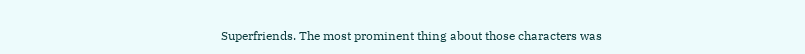Superfriends. The most prominent thing about those characters was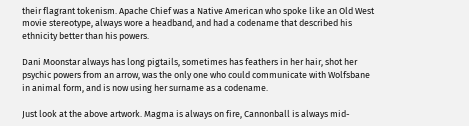their flagrant tokenism. Apache Chief was a Native American who spoke like an Old West movie stereotype, always wore a headband, and had a codename that described his ethnicity better than his powers.

Dani Moonstar always has long pigtails, sometimes has feathers in her hair, shot her psychic powers from an arrow, was the only one who could communicate with Wolfsbane in animal form, and is now using her surname as a codename.

Just look at the above artwork. Magma is always on fire, Cannonball is always mid-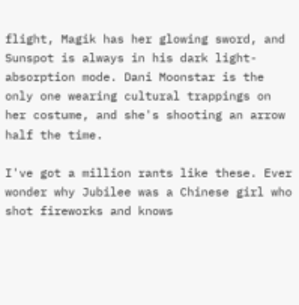flight, Magik has her glowing sword, and Sunspot is always in his dark light-absorption mode. Dani Moonstar is the only one wearing cultural trappings on her costume, and she's shooting an arrow half the time.

I've got a million rants like these. Ever wonder why Jubilee was a Chinese girl who shot fireworks and knows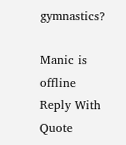gymnastics?

Manic is offline   Reply With Quote